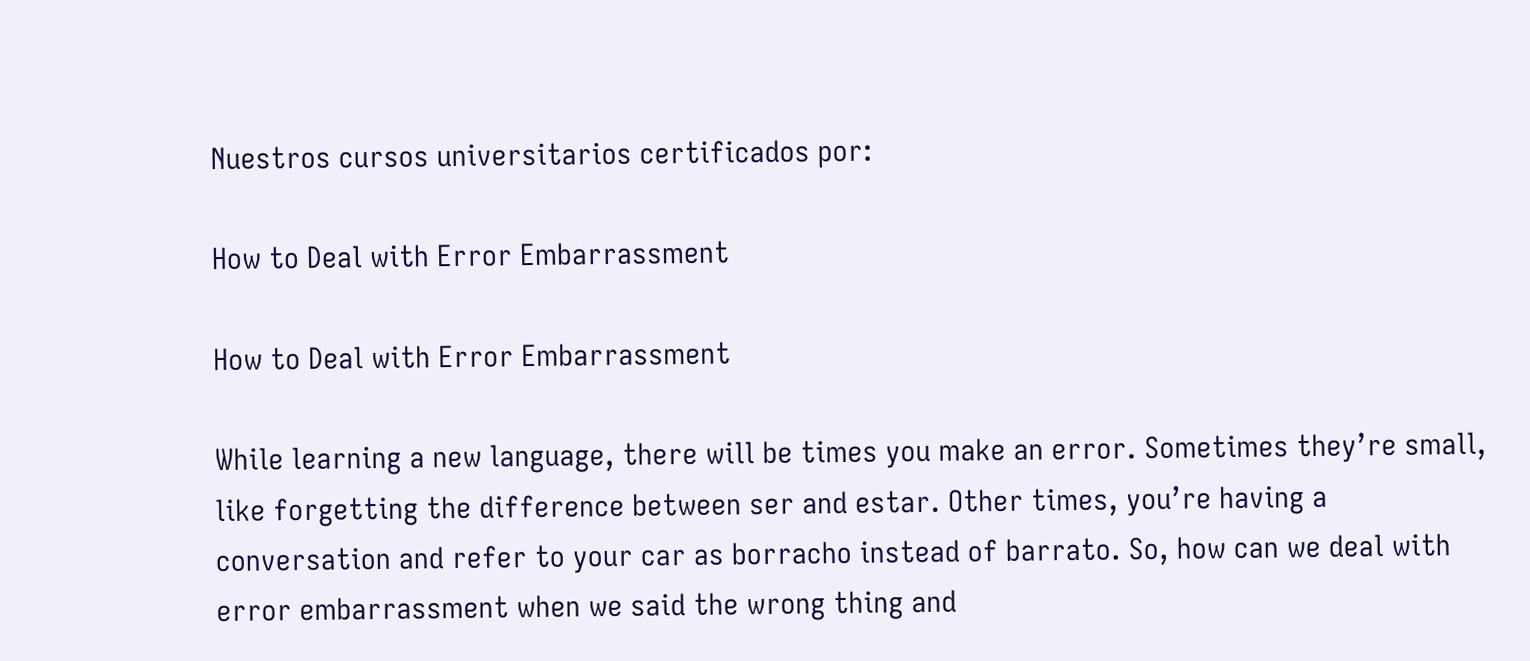Nuestros cursos universitarios certificados por:

How to Deal with Error Embarrassment

How to Deal with Error Embarrassment

While learning a new language, there will be times you make an error. Sometimes they’re small, like forgetting the difference between ser and estar. Other times, you’re having a conversation and refer to your car as borracho instead of barrato. So, how can we deal with error embarrassment when we said the wrong thing and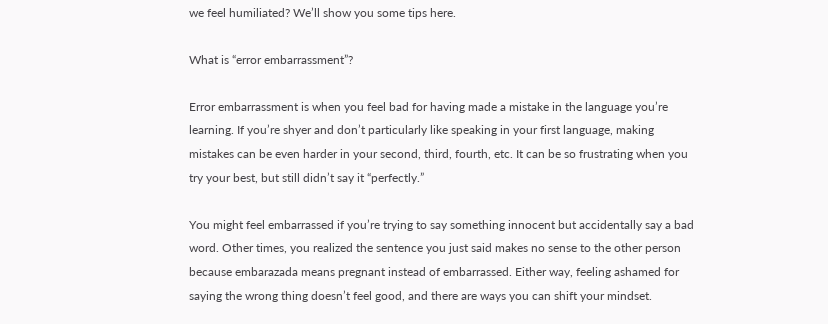we feel humiliated? We’ll show you some tips here.

What is “error embarrassment”?

Error embarrassment is when you feel bad for having made a mistake in the language you’re learning. If you’re shyer and don’t particularly like speaking in your first language, making mistakes can be even harder in your second, third, fourth, etc. It can be so frustrating when you try your best, but still didn’t say it “perfectly.”

You might feel embarrassed if you’re trying to say something innocent but accidentally say a bad word. Other times, you realized the sentence you just said makes no sense to the other person because embarazada means pregnant instead of embarrassed. Either way, feeling ashamed for saying the wrong thing doesn’t feel good, and there are ways you can shift your mindset.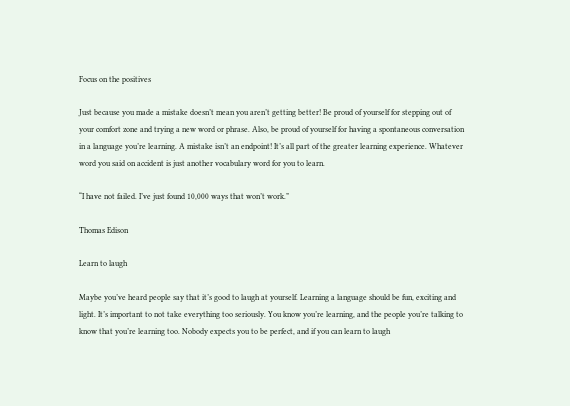Focus on the positives

Just because you made a mistake doesn’t mean you aren’t getting better! Be proud of yourself for stepping out of your comfort zone and trying a new word or phrase. Also, be proud of yourself for having a spontaneous conversation in a language you’re learning. A mistake isn’t an endpoint! It’s all part of the greater learning experience. Whatever word you said on accident is just another vocabulary word for you to learn.

“I have not failed. I’ve just found 10,000 ways that won’t work.”

Thomas Edison

Learn to laugh

Maybe you’ve heard people say that it’s good to laugh at yourself. Learning a language should be fun, exciting and light. It’s important to not take everything too seriously. You know you’re learning, and the people you’re talking to know that you’re learning too. Nobody expects you to be perfect, and if you can learn to laugh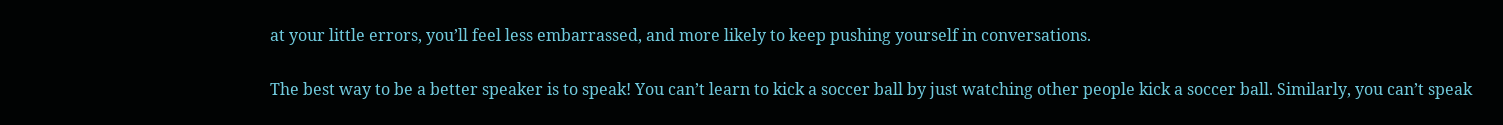at your little errors, you’ll feel less embarrassed, and more likely to keep pushing yourself in conversations.

The best way to be a better speaker is to speak! You can’t learn to kick a soccer ball by just watching other people kick a soccer ball. Similarly, you can’t speak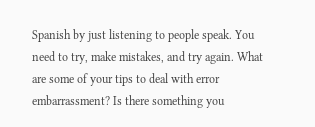Spanish by just listening to people speak. You need to try, make mistakes, and try again. What are some of your tips to deal with error embarrassment? Is there something you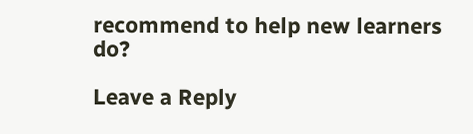recommend to help new learners do?

Leave a Reply